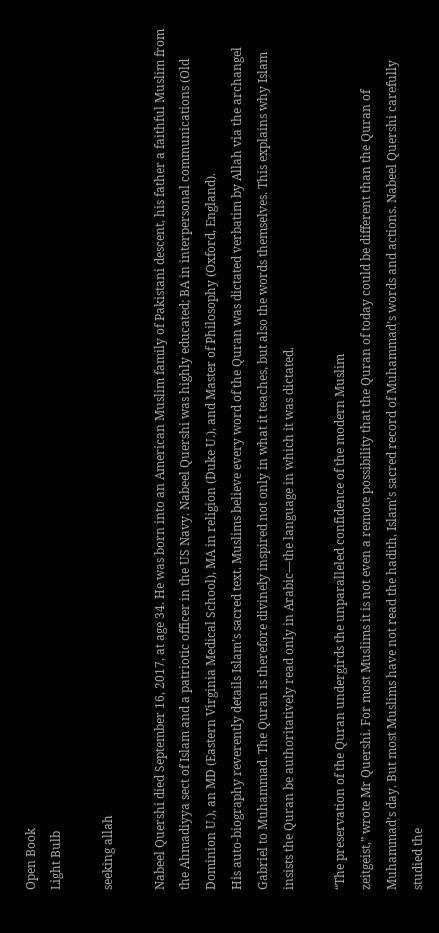Open Book
Light Bulb

seeking allah

Nabeel Quershi died September 16, 2017, at age 34. He was born into an American Muslim family of Pakistani descent, his father a faithful Muslim from the Ahmadiyya sect of Islam and a patriotic officer in the US Navy. Nabeel Quershi was highly educated; BA in interpersonal communications (Old Dominion U.), an MD (Eastern Virginia Medical School), MA in religion (Duke U.), and Master of Philosophy (Oxford, England).
His auto-biography reverently details Islam’s sacred text. Muslims believe every word of the Quran was dictated verbatim by Allah via the archangel Gabriel to Muhammad. The Quran is therefore divinely inspired not only in what it teaches, but also the words themselves. This explains why Islam insists the Quran be authoritatively read only in Arabic—the language in which it was dictated.

“The preservation of the Quran undergirds the unparalleled confidence of the modern Muslim
zeitgeist,” wrote Mr Quershi. For most Muslims it is not even a remote possibility that the Quran of today could be different than the Quran of Muhammad’s day. But most Muslims have not read the hadith, Islam’s sacred record of Muhammad’s words and actions. Nabeel Quershi carefully studied the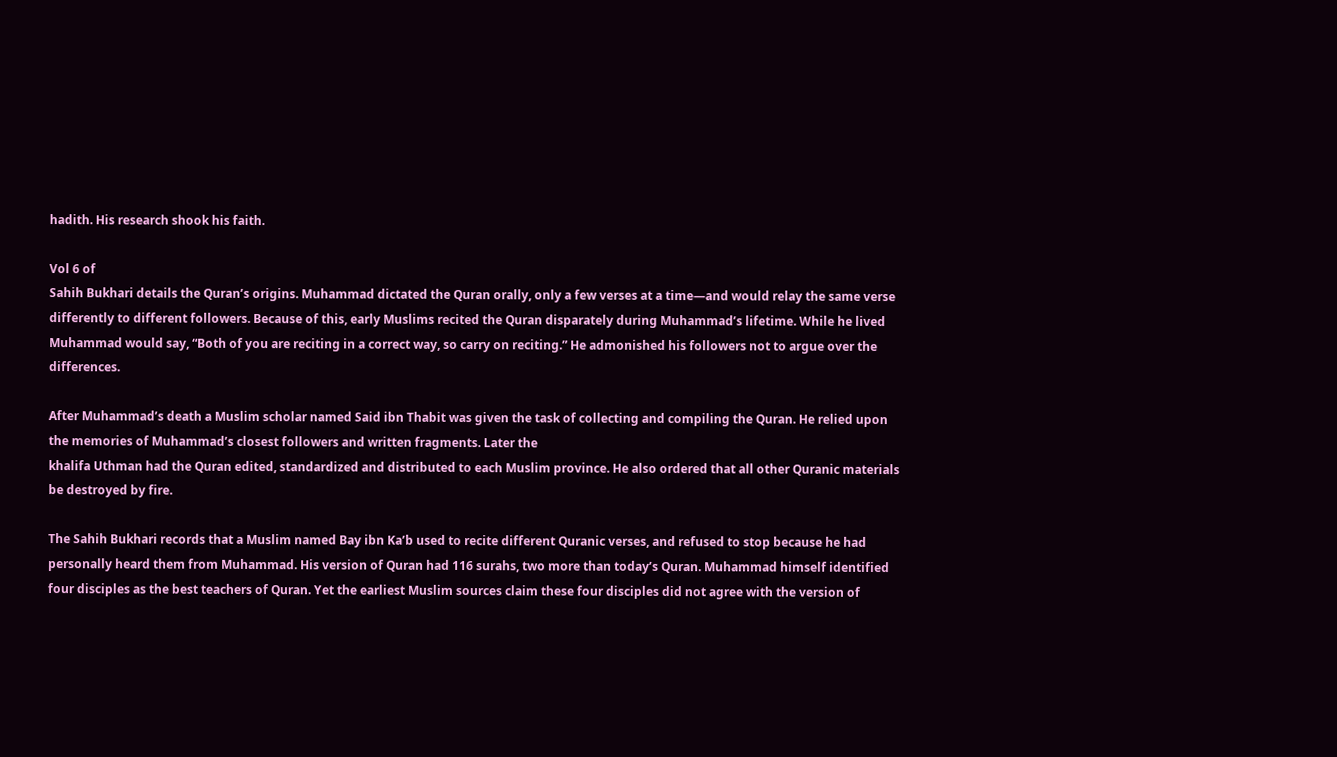hadith. His research shook his faith.

Vol 6 of
Sahih Bukhari details the Quran’s origins. Muhammad dictated the Quran orally, only a few verses at a time—and would relay the same verse differently to different followers. Because of this, early Muslims recited the Quran disparately during Muhammad’s lifetime. While he lived Muhammad would say, “Both of you are reciting in a correct way, so carry on reciting.” He admonished his followers not to argue over the differences.

After Muhammad’s death a Muslim scholar named Said ibn Thabit was given the task of collecting and compiling the Quran. He relied upon the memories of Muhammad’s closest followers and written fragments. Later the
khalifa Uthman had the Quran edited, standardized and distributed to each Muslim province. He also ordered that all other Quranic materials be destroyed by fire.

The Sahih Bukhari records that a Muslim named Bay ibn Ka’b used to recite different Quranic verses, and refused to stop because he had personally heard them from Muhammad. His version of Quran had 116 surahs, two more than today’s Quran. Muhammad himself identified four disciples as the best teachers of Quran. Yet the earliest Muslim sources claim these four disciples did not agree with the version of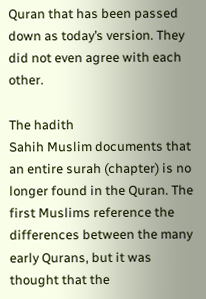Quran that has been passed down as today’s version. They did not even agree with each other.

The hadith
Sahih Muslim documents that an entire surah (chapter) is no longer found in the Quran. The first Muslims reference the differences between the many early Qurans, but it was thought that the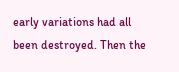early variations had all been destroyed. Then the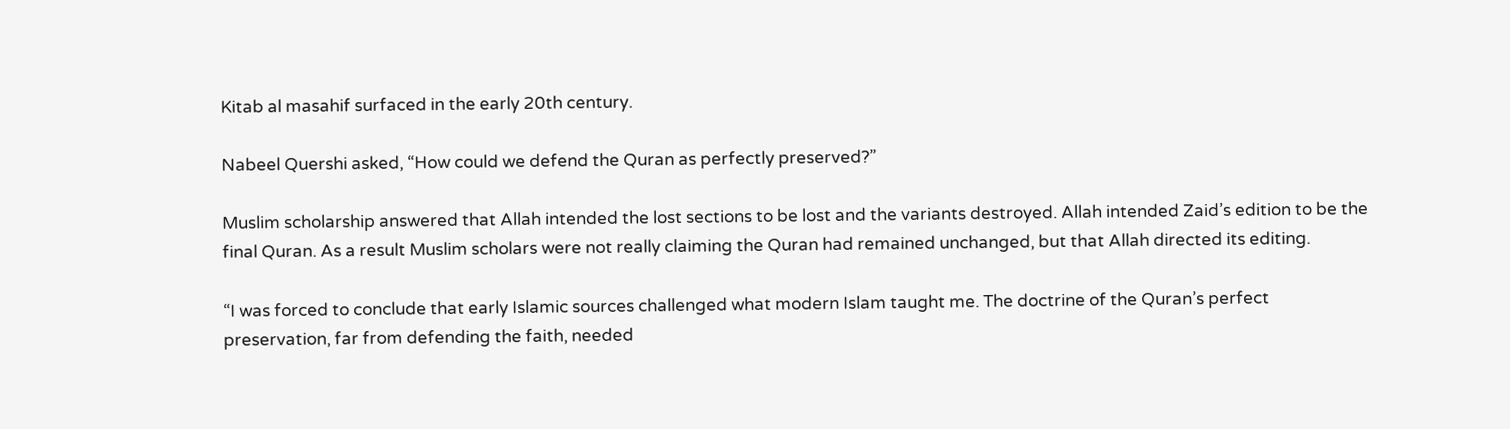Kitab al masahif surfaced in the early 20th century.

Nabeel Quershi asked, “How could we defend the Quran as perfectly preserved?”

Muslim scholarship answered that Allah intended the lost sections to be lost and the variants destroyed. Allah intended Zaid’s edition to be the final Quran. As a result Muslim scholars were not really claiming the Quran had remained unchanged, but that Allah directed its editing.

“I was forced to conclude that early Islamic sources challenged what modern Islam taught me. The doctrine of the Quran’s perfect preservation, far from defending the faith, needed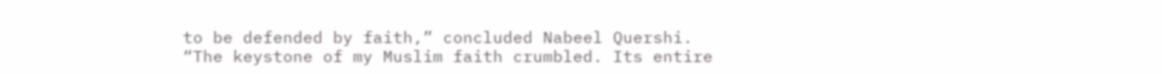to be defended by faith,” concluded Nabeel Quershi. “The keystone of my Muslim faith crumbled. Its entire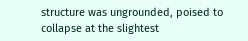structure was ungrounded, poised to collapse at the slightest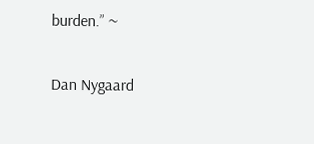burden.” ~

Dan Nygaard